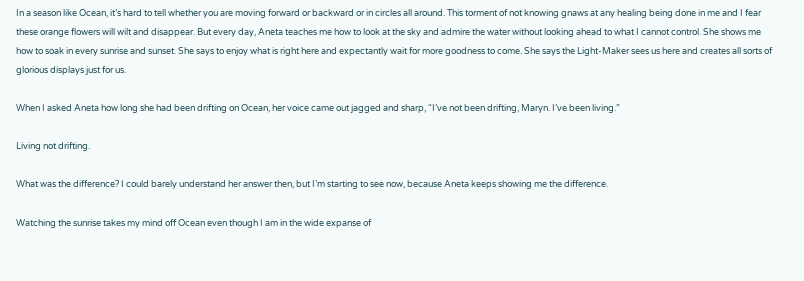In a season like Ocean, it’s hard to tell whether you are moving forward or backward or in circles all around. This torment of not knowing gnaws at any healing being done in me and I fear these orange flowers will wilt and disappear. But every day, Aneta teaches me how to look at the sky and admire the water without looking ahead to what I cannot control. She shows me how to soak in every sunrise and sunset. She says to enjoy what is right here and expectantly wait for more goodness to come. She says the Light-Maker sees us here and creates all sorts of glorious displays just for us.

When I asked Aneta how long she had been drifting on Ocean, her voice came out jagged and sharp, “I’ve not been drifting, Maryn. I’ve been living.”

Living not drifting.

What was the difference? I could barely understand her answer then, but I’m starting to see now, because Aneta keeps showing me the difference.

Watching the sunrise takes my mind off Ocean even though I am in the wide expanse of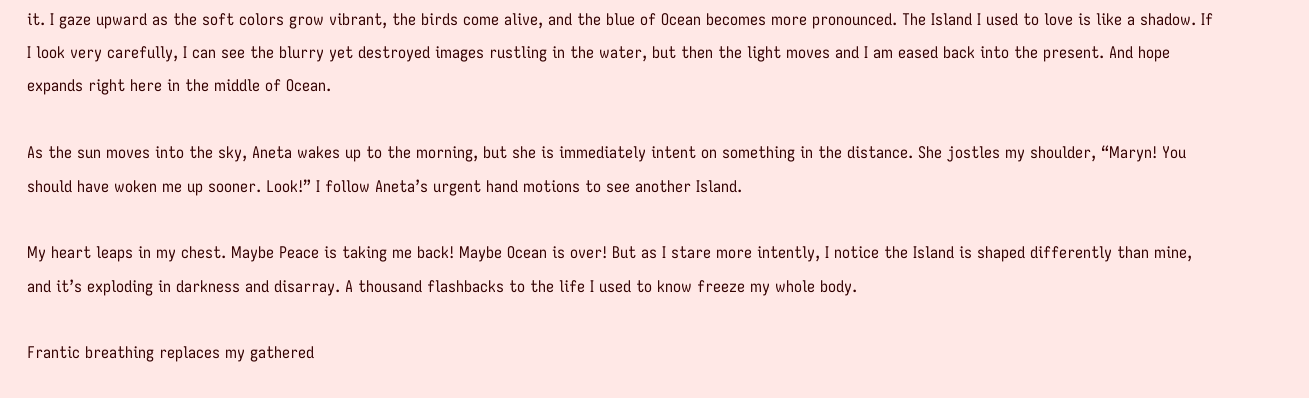it. I gaze upward as the soft colors grow vibrant, the birds come alive, and the blue of Ocean becomes more pronounced. The Island I used to love is like a shadow. If I look very carefully, I can see the blurry yet destroyed images rustling in the water, but then the light moves and I am eased back into the present. And hope expands right here in the middle of Ocean.

As the sun moves into the sky, Aneta wakes up to the morning, but she is immediately intent on something in the distance. She jostles my shoulder, “Maryn! You should have woken me up sooner. Look!” I follow Aneta’s urgent hand motions to see another Island.

My heart leaps in my chest. Maybe Peace is taking me back! Maybe Ocean is over! But as I stare more intently, I notice the Island is shaped differently than mine, and it’s exploding in darkness and disarray. A thousand flashbacks to the life I used to know freeze my whole body.

Frantic breathing replaces my gathered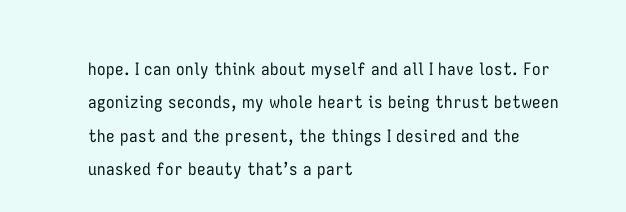hope. I can only think about myself and all I have lost. For agonizing seconds, my whole heart is being thrust between the past and the present, the things I desired and the unasked for beauty that’s a part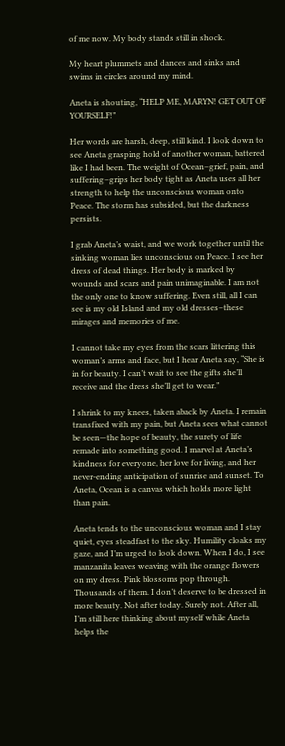of me now. My body stands still in shock.

My heart plummets and dances and sinks and swims in circles around my mind.

Aneta is shouting, “HELP ME, MARYN! GET OUT OF YOURSELF!”

Her words are harsh, deep, still kind. I look down to see Aneta grasping hold of another woman, battered like I had been. The weight of Ocean–grief, pain, and suffering–grips her body tight as Aneta uses all her strength to help the unconscious woman onto Peace. The storm has subsided, but the darkness persists.

I grab Aneta’s waist, and we work together until the sinking woman lies unconscious on Peace. I see her dress of dead things. Her body is marked by wounds and scars and pain unimaginable. I am not the only one to know suffering. Even still, all I can see is my old Island and my old dresses–these mirages and memories of me.

I cannot take my eyes from the scars littering this woman’s arms and face, but I hear Aneta say, “She is in for beauty. I can’t wait to see the gifts she’ll receive and the dress she’ll get to wear.”

I shrink to my knees, taken aback by Aneta. I remain transfixed with my pain, but Aneta sees what cannot be seen—the hope of beauty, the surety of life remade into something good. I marvel at Aneta’s kindness for everyone, her love for living, and her never-ending anticipation of sunrise and sunset. To Aneta, Ocean is a canvas which holds more light than pain.

Aneta tends to the unconscious woman and I stay quiet, eyes steadfast to the sky. Humility cloaks my gaze, and I’m urged to look down. When I do, I see manzanita leaves weaving with the orange flowers on my dress. Pink blossoms pop through. Thousands of them. I don’t deserve to be dressed in more beauty. Not after today. Surely not. After all, I’m still here thinking about myself while Aneta helps the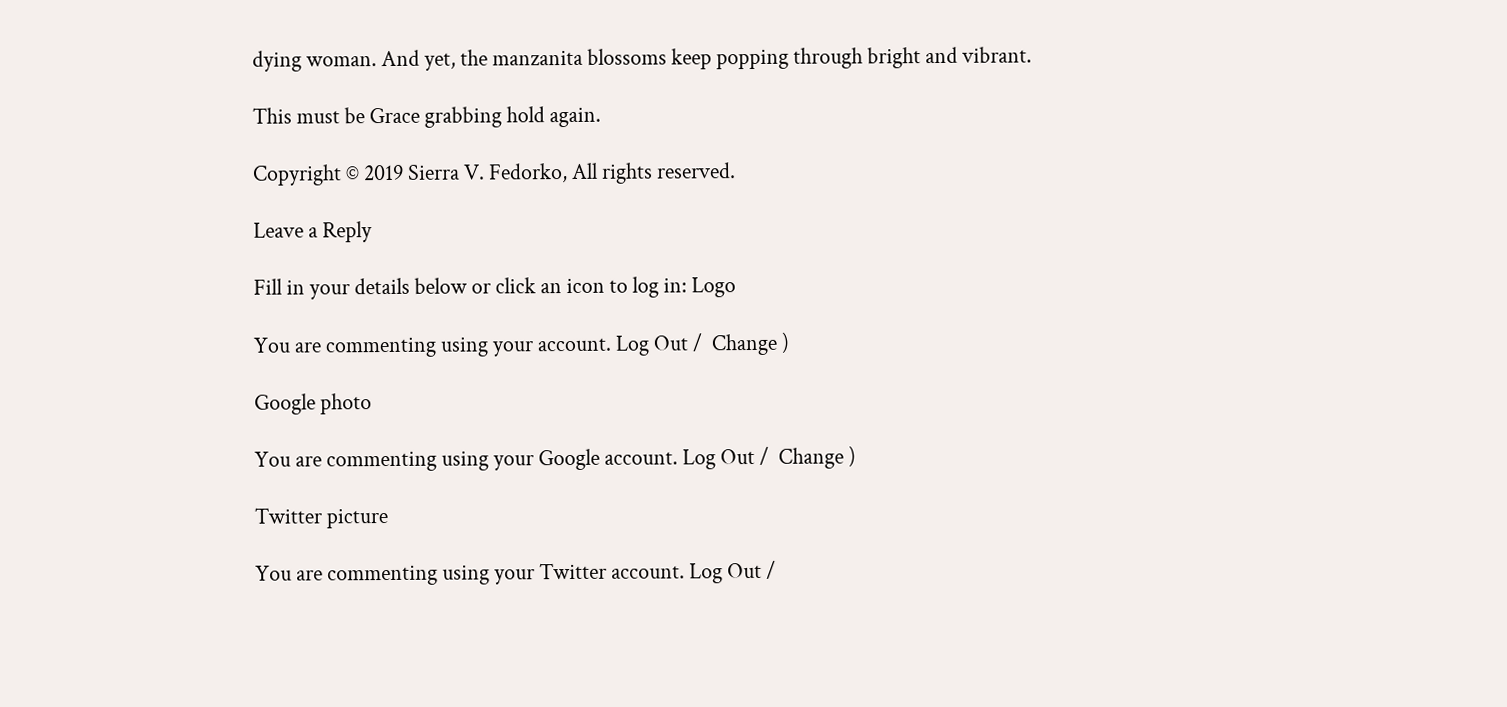dying woman. And yet, the manzanita blossoms keep popping through bright and vibrant.

This must be Grace grabbing hold again.

Copyright © 2019 Sierra V. Fedorko, All rights reserved.

Leave a Reply

Fill in your details below or click an icon to log in: Logo

You are commenting using your account. Log Out /  Change )

Google photo

You are commenting using your Google account. Log Out /  Change )

Twitter picture

You are commenting using your Twitter account. Log Out /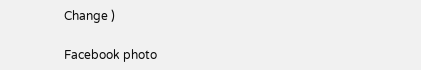Change )

Facebook photo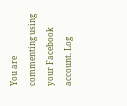You are commenting using your Facebook account. Log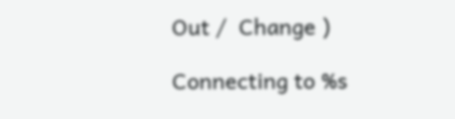Out /  Change )

Connecting to %s